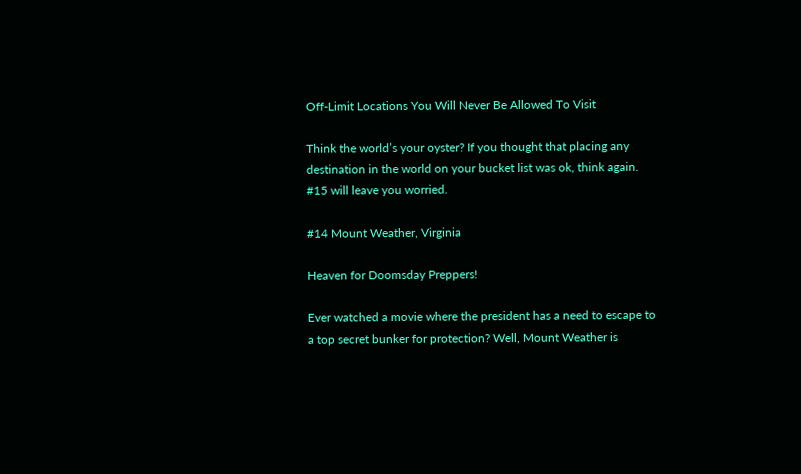Off-Limit Locations You Will Never Be Allowed To Visit

Think the world’s your oyster? If you thought that placing any destination in the world on your bucket list was ok, think again. #15 will leave you worried.

#14 Mount Weather, Virginia

Heaven for Doomsday Preppers!

Ever watched a movie where the president has a need to escape to a top secret bunker for protection? Well, Mount Weather is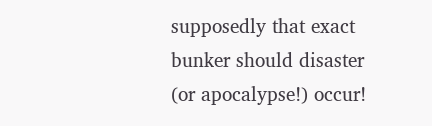supposedly that exact bunker should disaster (or apocalypse!) occur!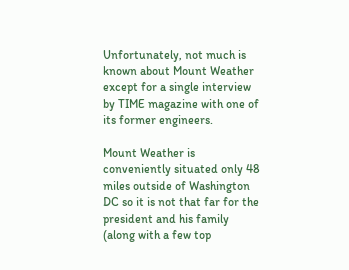Unfortunately, not much is known about Mount Weather except for a single interview by TIME magazine with one of its former engineers.

Mount Weather is conveniently situated only 48 miles outside of Washington DC so it is not that far for the president and his family (along with a few top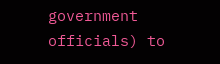government officials) to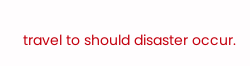travel to should disaster occur.